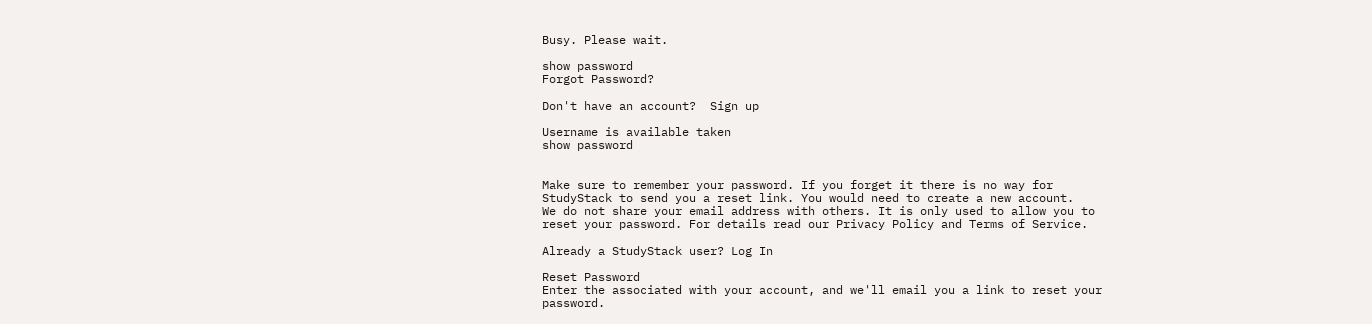Busy. Please wait.

show password
Forgot Password?

Don't have an account?  Sign up

Username is available taken
show password


Make sure to remember your password. If you forget it there is no way for StudyStack to send you a reset link. You would need to create a new account.
We do not share your email address with others. It is only used to allow you to reset your password. For details read our Privacy Policy and Terms of Service.

Already a StudyStack user? Log In

Reset Password
Enter the associated with your account, and we'll email you a link to reset your password.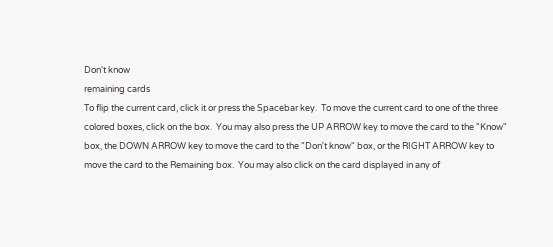Don't know
remaining cards
To flip the current card, click it or press the Spacebar key.  To move the current card to one of the three colored boxes, click on the box.  You may also press the UP ARROW key to move the card to the "Know" box, the DOWN ARROW key to move the card to the "Don't know" box, or the RIGHT ARROW key to move the card to the Remaining box.  You may also click on the card displayed in any of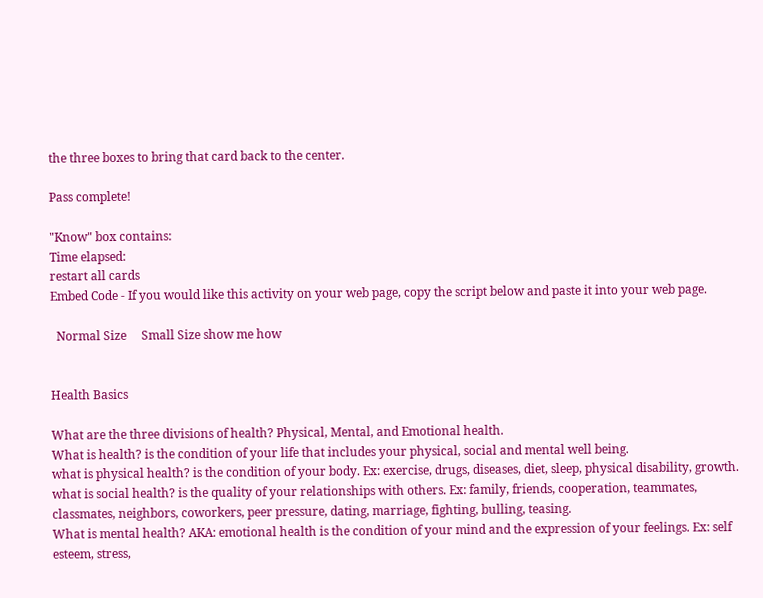the three boxes to bring that card back to the center.

Pass complete!

"Know" box contains:
Time elapsed:
restart all cards
Embed Code - If you would like this activity on your web page, copy the script below and paste it into your web page.

  Normal Size     Small Size show me how


Health Basics

What are the three divisions of health? Physical, Mental, and Emotional health.
What is health? is the condition of your life that includes your physical, social and mental well being.
what is physical health? is the condition of your body. Ex: exercise, drugs, diseases, diet, sleep, physical disability, growth.
what is social health? is the quality of your relationships with others. Ex: family, friends, cooperation, teammates, classmates, neighbors, coworkers, peer pressure, dating, marriage, fighting, bulling, teasing.
What is mental health? AKA: emotional health is the condition of your mind and the expression of your feelings. Ex: self esteem, stress,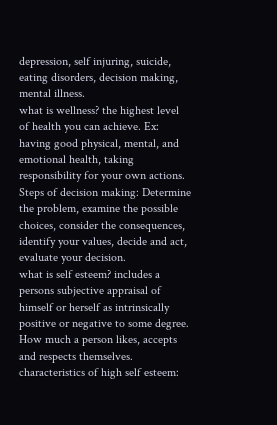depression, self injuring, suicide, eating disorders, decision making, mental illness.
what is wellness? the highest level of health you can achieve. Ex: having good physical, mental, and emotional health, taking responsibility for your own actions.
Steps of decision making: Determine the problem, examine the possible choices, consider the consequences, identify your values, decide and act, evaluate your decision.
what is self esteem? includes a persons subjective appraisal of himself or herself as intrinsically positive or negative to some degree. How much a person likes, accepts and respects themselves.
characteristics of high self esteem: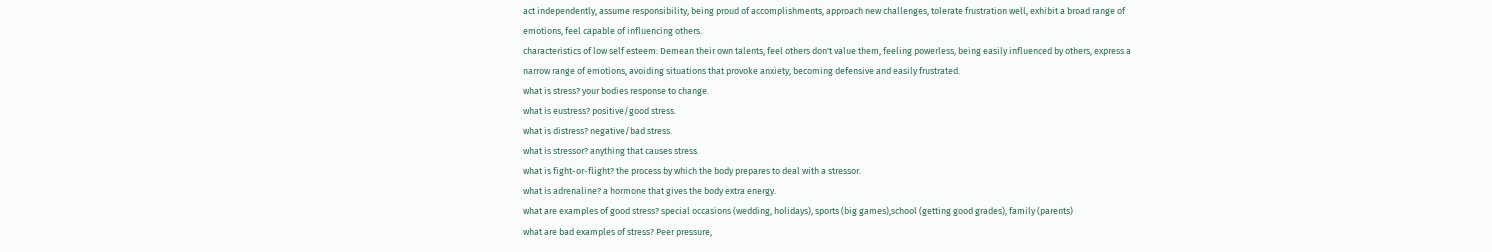act independently, assume responsibility, being proud of accomplishments, approach new challenges, tolerate frustration well, exhibit a broad range of emotions, feel capable of influencing others.
characteristics of low self esteem: Demean their own talents, feel others don't value them, feeling powerless, being easily influenced by others, express a narrow range of emotions, avoiding situations that provoke anxiety, becoming defensive and easily frustrated.
what is stress? your bodies response to change.
what is eustress? positive/good stress.
what is distress? negative/bad stress.
what is stressor? anything that causes stress.
what is fight-or-flight? the process by which the body prepares to deal with a stressor.
what is adrenaline? a hormone that gives the body extra energy.
what are examples of good stress? special occasions (wedding, holidays), sports (big games),school (getting good grades), family (parents)
what are bad examples of stress? Peer pressure,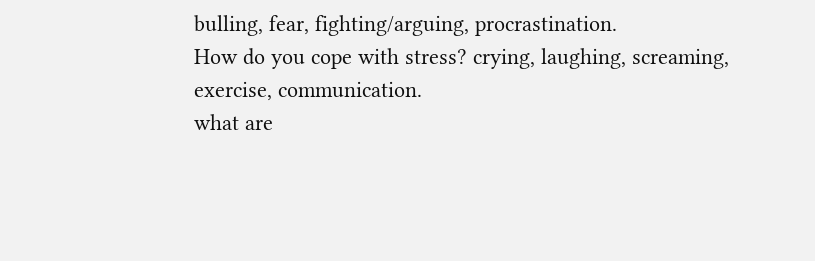bulling, fear, fighting/arguing, procrastination.
How do you cope with stress? crying, laughing, screaming, exercise, communication.
what are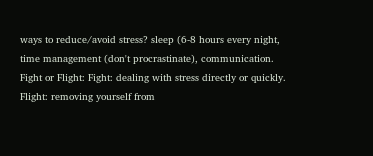ways to reduce/avoid stress? sleep (6-8 hours every night, time management (don't procrastinate), communication.
Fight or Flight: Fight: dealing with stress directly or quickly. Flight: removing yourself from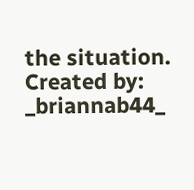the situation.
Created by: _briannab44_